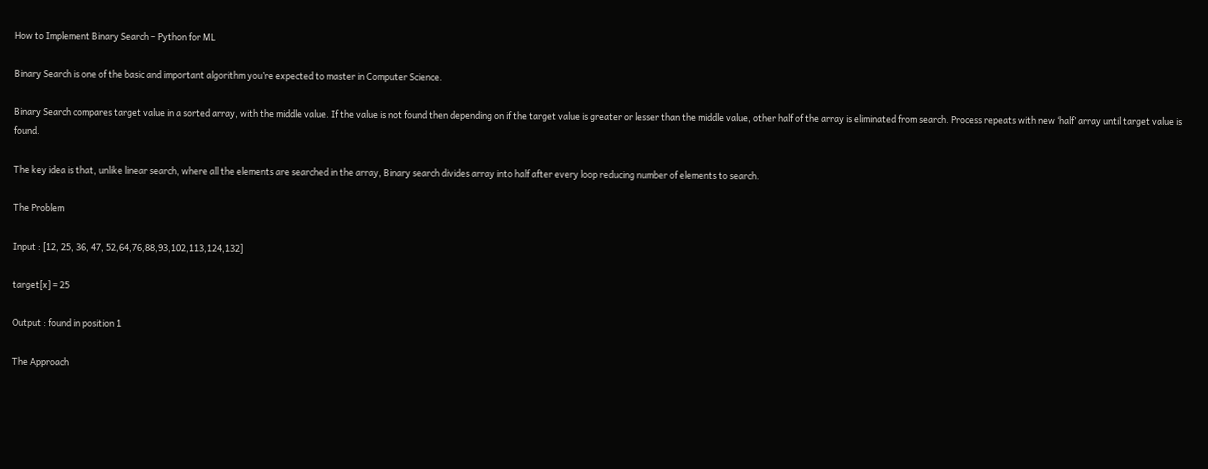How to Implement Binary Search – Python for ML

Binary Search is one of the basic and important algorithm you’re expected to master in Computer Science.

Binary Search compares target value in a sorted array, with the middle value. If the value is not found then depending on if the target value is greater or lesser than the middle value, other half of the array is eliminated from search. Process repeats with new ‘half’ array until target value is found.

The key idea is that, unlike linear search, where all the elements are searched in the array, Binary search divides array into half after every loop reducing number of elements to search.

The Problem

Input : [12, 25, 36, 47, 52,64,76,88,93,102,113,124,132]

target[x] = 25

Output : found in position 1

The Approach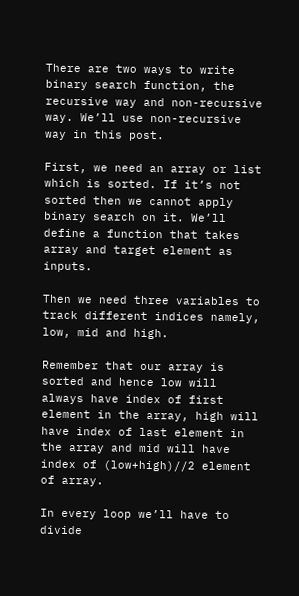There are two ways to write binary search function, the recursive way and non-recursive way. We’ll use non-recursive way in this post.

First, we need an array or list which is sorted. If it’s not sorted then we cannot apply binary search on it. We’ll define a function that takes array and target element as inputs.

Then we need three variables to track different indices namely, low, mid and high.

Remember that our array is sorted and hence low will always have index of first element in the array, high will have index of last element in the array and mid will have index of (low+high)//2 element of array.

In every loop we’ll have to divide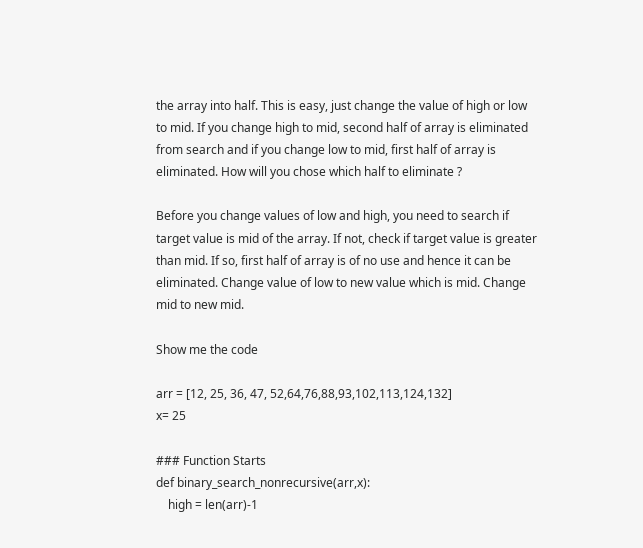the array into half. This is easy, just change the value of high or low to mid. If you change high to mid, second half of array is eliminated from search and if you change low to mid, first half of array is eliminated. How will you chose which half to eliminate ?

Before you change values of low and high, you need to search if target value is mid of the array. If not, check if target value is greater than mid. If so, first half of array is of no use and hence it can be eliminated. Change value of low to new value which is mid. Change mid to new mid.

Show me the code

arr = [12, 25, 36, 47, 52,64,76,88,93,102,113,124,132]
x= 25

### Function Starts
def binary_search_nonrecursive(arr,x):
    high = len(arr)-1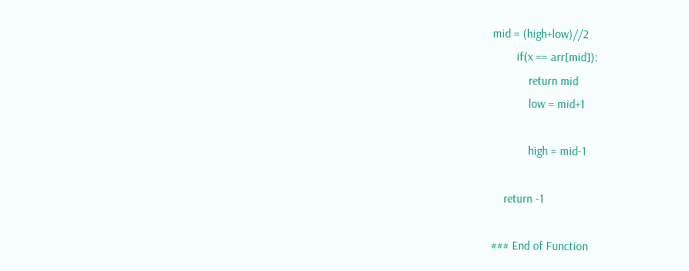mid = (high+low)//2
        if(x == arr[mid]):
            return mid
            low = mid+1

            high = mid-1

    return -1

### End of Function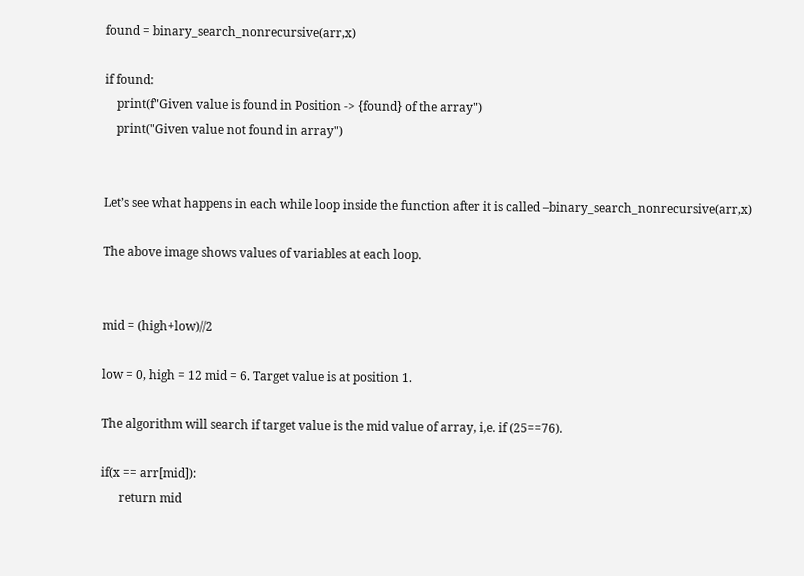found = binary_search_nonrecursive(arr,x)

if found:
    print(f"Given value is found in Position -> {found} of the array")
    print("Given value not found in array")


Let’s see what happens in each while loop inside the function after it is called –binary_search_nonrecursive(arr,x)

The above image shows values of variables at each loop.


mid = (high+low)//2

low = 0, high = 12 mid = 6. Target value is at position 1.

The algorithm will search if target value is the mid value of array, i,e. if (25==76).

if(x == arr[mid]):
      return mid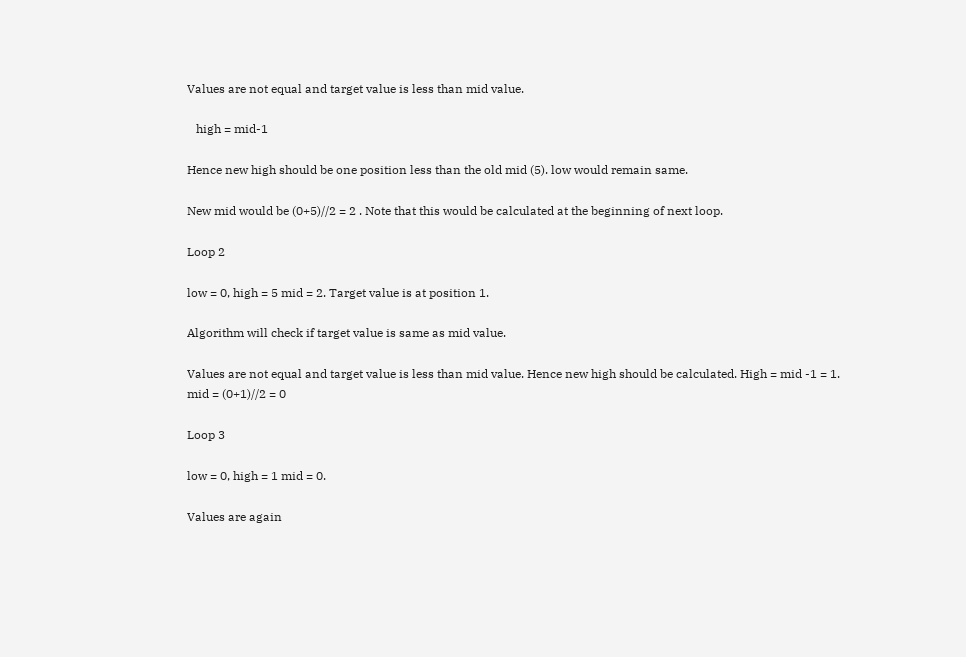Values are not equal and target value is less than mid value.

   high = mid-1

Hence new high should be one position less than the old mid (5). low would remain same.

New mid would be (0+5)//2 = 2 . Note that this would be calculated at the beginning of next loop.

Loop 2

low = 0, high = 5 mid = 2. Target value is at position 1.

Algorithm will check if target value is same as mid value.

Values are not equal and target value is less than mid value. Hence new high should be calculated. High = mid -1 = 1. mid = (0+1)//2 = 0

Loop 3

low = 0, high = 1 mid = 0.

Values are again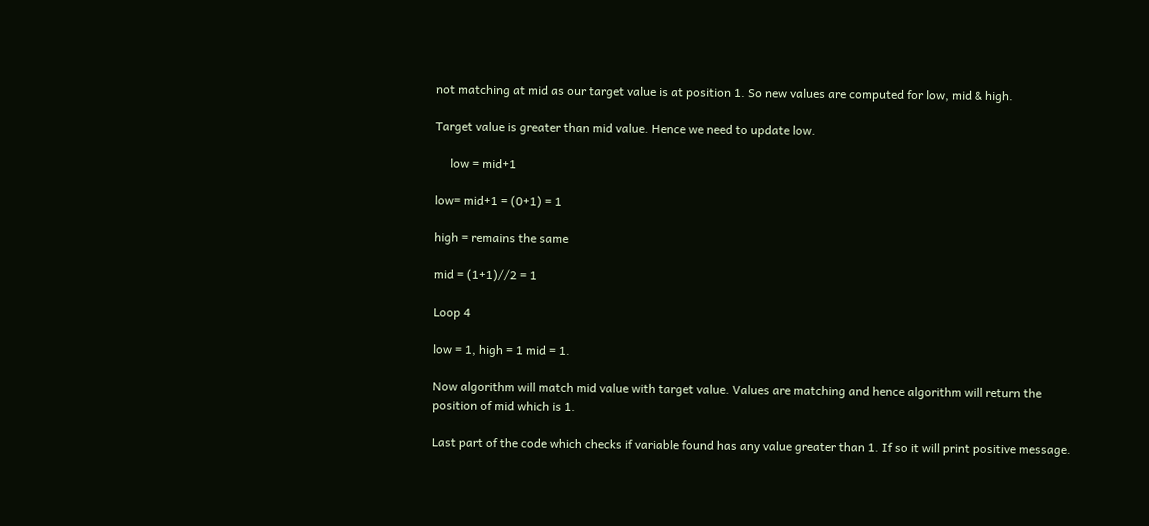not matching at mid as our target value is at position 1. So new values are computed for low, mid & high.

Target value is greater than mid value. Hence we need to update low.

     low = mid+1

low= mid+1 = (0+1) = 1

high = remains the same

mid = (1+1)//2 = 1

Loop 4

low = 1, high = 1 mid = 1.

Now algorithm will match mid value with target value. Values are matching and hence algorithm will return the position of mid which is 1.

Last part of the code which checks if variable found has any value greater than 1. If so it will print positive message.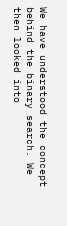We have understood the concept behind the binary search. We then looked into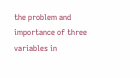the problem and importance of three variables in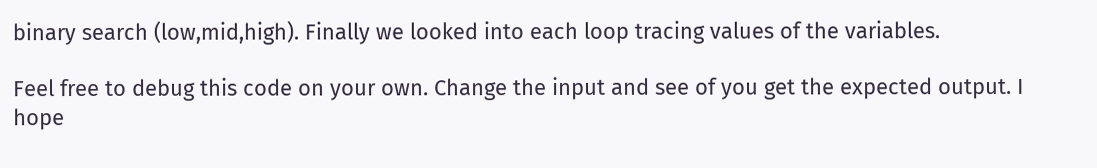binary search (low,mid,high). Finally we looked into each loop tracing values of the variables.

Feel free to debug this code on your own. Change the input and see of you get the expected output. I hope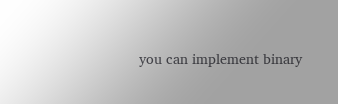you can implement binary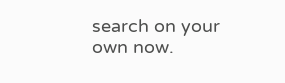search on your own now.